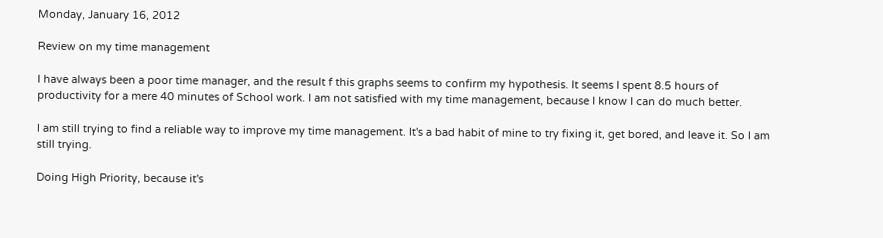Monday, January 16, 2012

Review on my time management

I have always been a poor time manager, and the result f this graphs seems to confirm my hypothesis. It seems I spent 8.5 hours of productivity for a mere 40 minutes of School work. I am not satisfied with my time management, because I know I can do much better.

I am still trying to find a reliable way to improve my time management. It's a bad habit of mine to try fixing it, get bored, and leave it. So I am still trying.

Doing High Priority, because it's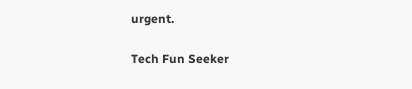urgent.

Tech Fun Seeker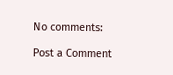No comments:

Post a Comment